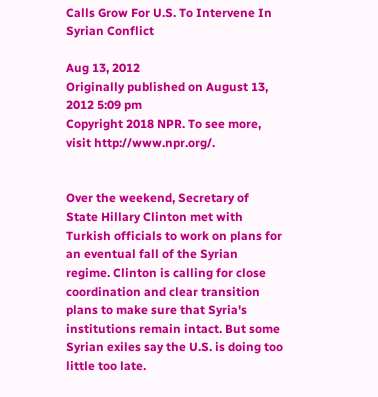Calls Grow For U.S. To Intervene In Syrian Conflict

Aug 13, 2012
Originally published on August 13, 2012 5:09 pm
Copyright 2018 NPR. To see more, visit http://www.npr.org/.


Over the weekend, Secretary of State Hillary Clinton met with Turkish officials to work on plans for an eventual fall of the Syrian regime. Clinton is calling for close coordination and clear transition plans to make sure that Syria's institutions remain intact. But some Syrian exiles say the U.S. is doing too little too late.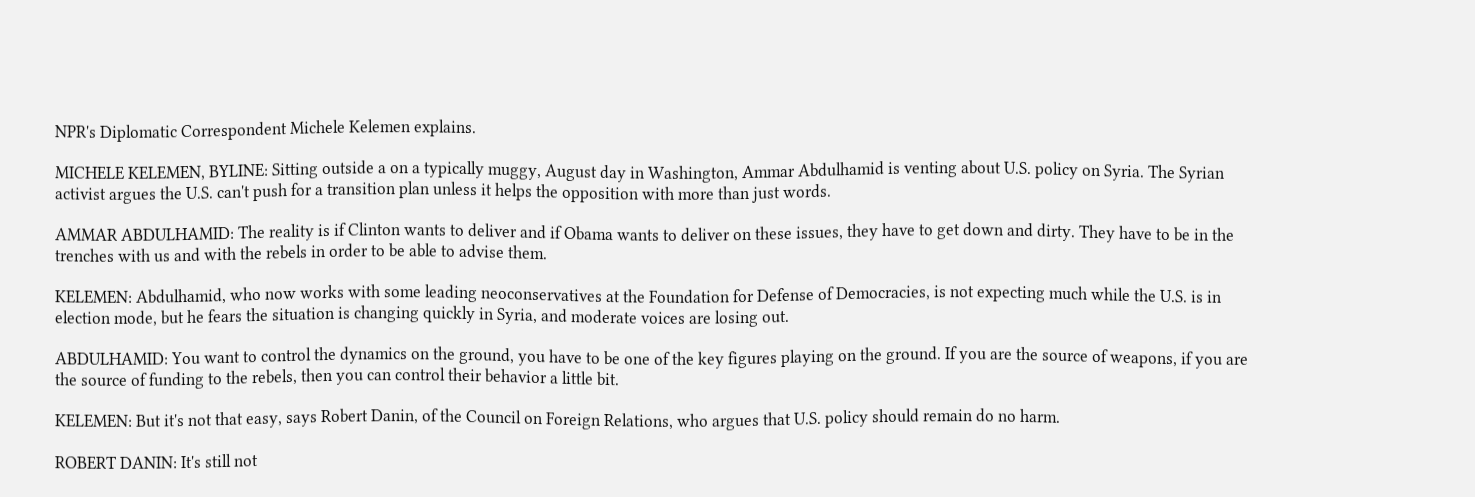NPR's Diplomatic Correspondent Michele Kelemen explains.

MICHELE KELEMEN, BYLINE: Sitting outside a on a typically muggy, August day in Washington, Ammar Abdulhamid is venting about U.S. policy on Syria. The Syrian activist argues the U.S. can't push for a transition plan unless it helps the opposition with more than just words.

AMMAR ABDULHAMID: The reality is if Clinton wants to deliver and if Obama wants to deliver on these issues, they have to get down and dirty. They have to be in the trenches with us and with the rebels in order to be able to advise them.

KELEMEN: Abdulhamid, who now works with some leading neoconservatives at the Foundation for Defense of Democracies, is not expecting much while the U.S. is in election mode, but he fears the situation is changing quickly in Syria, and moderate voices are losing out.

ABDULHAMID: You want to control the dynamics on the ground, you have to be one of the key figures playing on the ground. If you are the source of weapons, if you are the source of funding to the rebels, then you can control their behavior a little bit.

KELEMEN: But it's not that easy, says Robert Danin, of the Council on Foreign Relations, who argues that U.S. policy should remain do no harm.

ROBERT DANIN: It's still not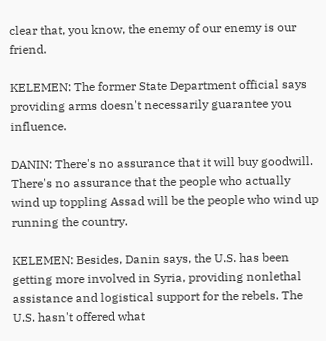clear that, you know, the enemy of our enemy is our friend.

KELEMEN: The former State Department official says providing arms doesn't necessarily guarantee you influence.

DANIN: There's no assurance that it will buy goodwill. There's no assurance that the people who actually wind up toppling Assad will be the people who wind up running the country.

KELEMEN: Besides, Danin says, the U.S. has been getting more involved in Syria, providing nonlethal assistance and logistical support for the rebels. The U.S. hasn't offered what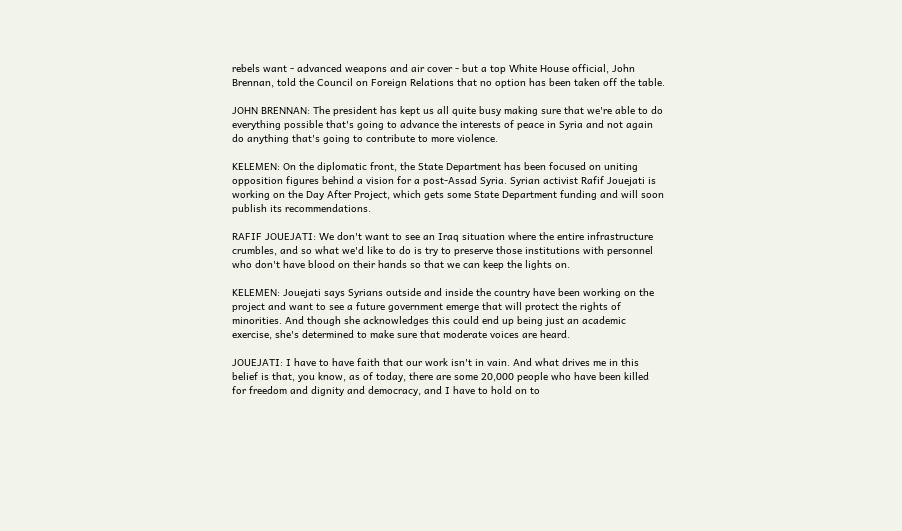rebels want - advanced weapons and air cover - but a top White House official, John Brennan, told the Council on Foreign Relations that no option has been taken off the table.

JOHN BRENNAN: The president has kept us all quite busy making sure that we're able to do everything possible that's going to advance the interests of peace in Syria and not again do anything that's going to contribute to more violence.

KELEMEN: On the diplomatic front, the State Department has been focused on uniting opposition figures behind a vision for a post-Assad Syria. Syrian activist Rafif Jouejati is working on the Day After Project, which gets some State Department funding and will soon publish its recommendations.

RAFIF JOUEJATI: We don't want to see an Iraq situation where the entire infrastructure crumbles, and so what we'd like to do is try to preserve those institutions with personnel who don't have blood on their hands so that we can keep the lights on.

KELEMEN: Jouejati says Syrians outside and inside the country have been working on the project and want to see a future government emerge that will protect the rights of minorities. And though she acknowledges this could end up being just an academic exercise, she's determined to make sure that moderate voices are heard.

JOUEJATI: I have to have faith that our work isn't in vain. And what drives me in this belief is that, you know, as of today, there are some 20,000 people who have been killed for freedom and dignity and democracy, and I have to hold on to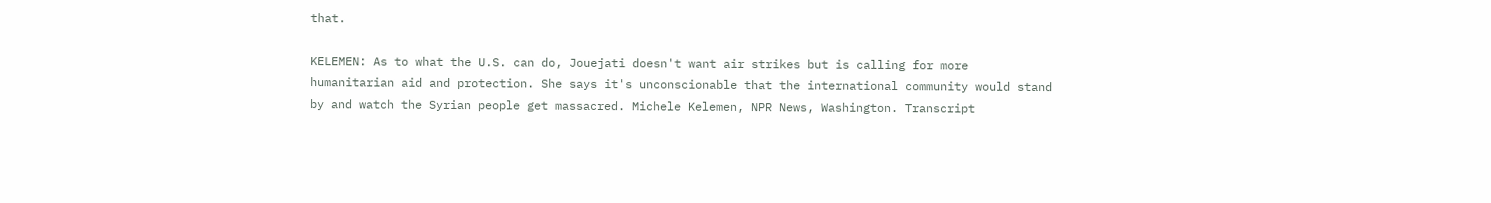that.

KELEMEN: As to what the U.S. can do, Jouejati doesn't want air strikes but is calling for more humanitarian aid and protection. She says it's unconscionable that the international community would stand by and watch the Syrian people get massacred. Michele Kelemen, NPR News, Washington. Transcript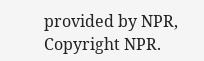provided by NPR, Copyright NPR.